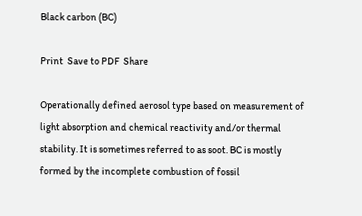Black carbon (BC)

Print  Save to PDF  Share

Operationally defined aerosol type based on measurement of light absorption and chemical reactivity and/or thermal stability. It is sometimes referred to as soot. BC is mostly formed by the incomplete combustion of fossil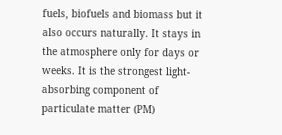fuels, biofuels and biomass but it also occurs naturally. It stays in the atmosphere only for days or weeks. It is the strongest light-absorbing component of particulate matter (PM)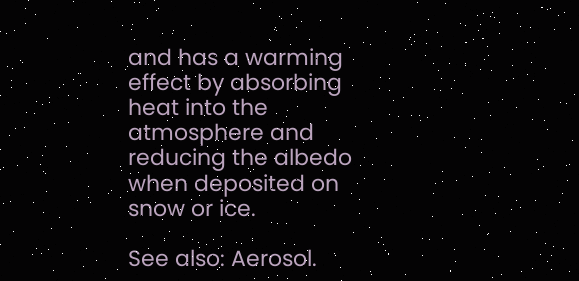and has a warming effect by absorbing heat into the atmosphere and reducing the albedo when deposited on snow or ice.

See also: Aerosol.